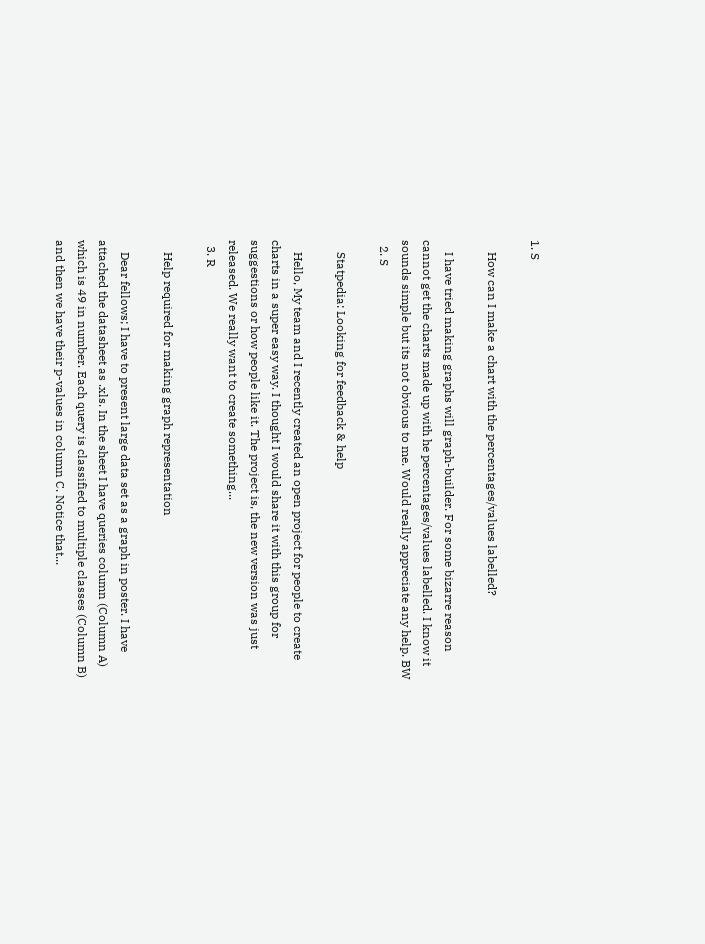1. S

    How can I make a chart with the percentages/values labelled?

    I have tried making graphs will graph-builder. For some bizarre reason cannot get the charts made up with he percentages/values labelled. I know it sounds simple but its not obvious to me. Would really appreciate any help. BW
  2. S

    Statpedia: Looking for feedback & help

    Hello, My team and I recently created an open project for people to create charts in a super easy way. I thought I would share it with this group for suggestions or how people like it. The project is, the new version was just released. We really want to create something...
  3. R

    Help required for making graph representation

    Dear fellows; I have to present large data set as a graph in poster. I have attached the datasheet as .xls. In the sheet I have queries column (Column A) which is 49 in number. Each query is classified to multiple classes (Column B) and then we have their p-values in column C. Notice that...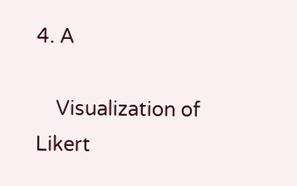4. A

    Visualization of Likert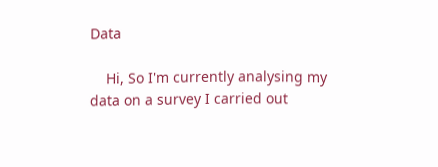Data

    Hi, So I'm currently analysing my data on a survey I carried out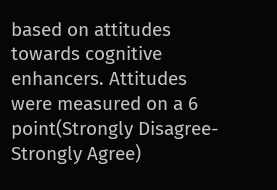based on attitudes towards cognitive enhancers. Attitudes were measured on a 6 point(Strongly Disagree-Strongly Agree)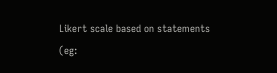Likert scale based on statements (eg: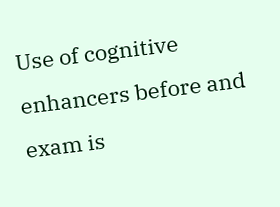Use of cognitive enhancers before and exam is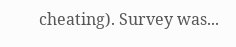cheating). Survey was...